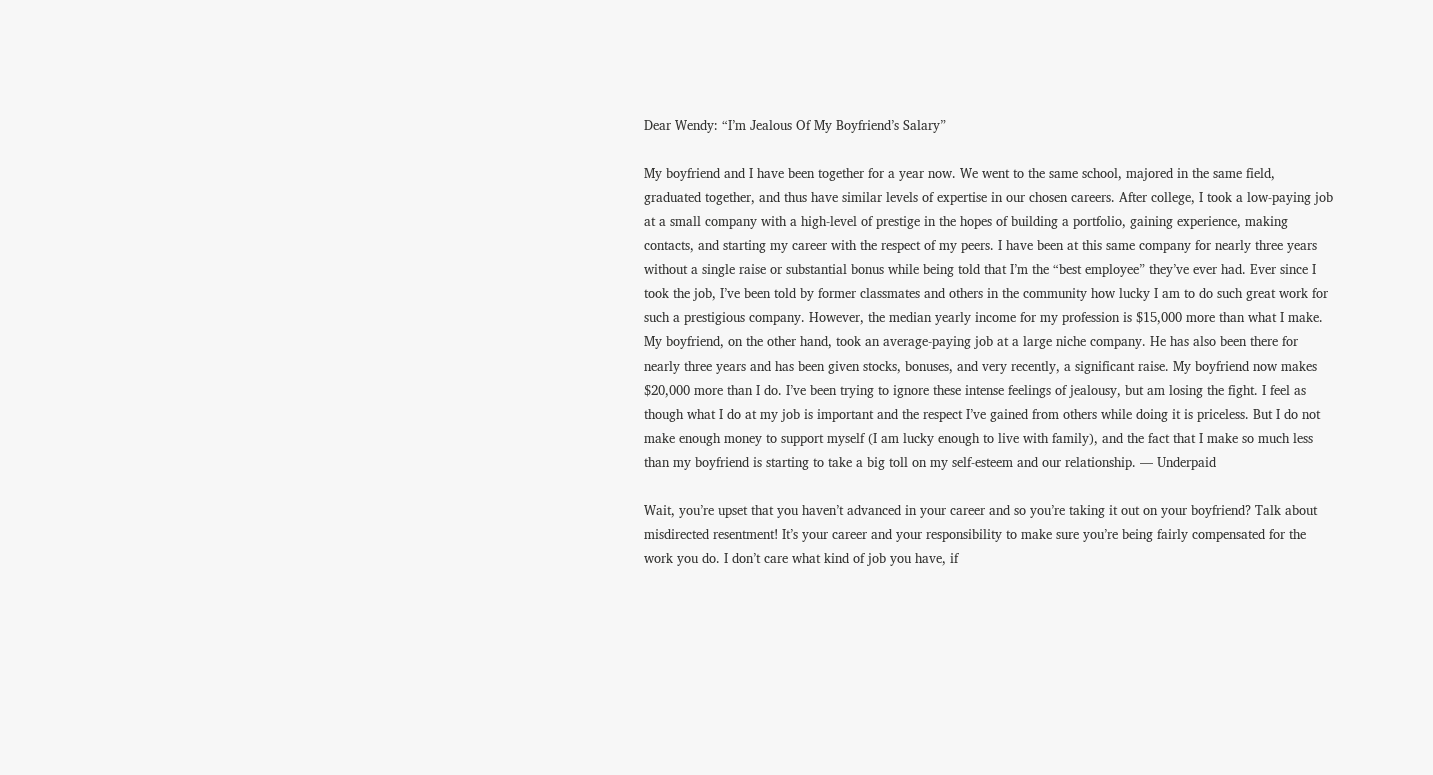Dear Wendy: “I’m Jealous Of My Boyfriend’s Salary”

My boyfriend and I have been together for a year now. We went to the same school, majored in the same field, graduated together, and thus have similar levels of expertise in our chosen careers. After college, I took a low-paying job at a small company with a high-level of prestige in the hopes of building a portfolio, gaining experience, making contacts, and starting my career with the respect of my peers. I have been at this same company for nearly three years without a single raise or substantial bonus while being told that I’m the “best employee” they’ve ever had. Ever since I took the job, I’ve been told by former classmates and others in the community how lucky I am to do such great work for such a prestigious company. However, the median yearly income for my profession is $15,000 more than what I make. My boyfriend, on the other hand, took an average-paying job at a large niche company. He has also been there for nearly three years and has been given stocks, bonuses, and very recently, a significant raise. My boyfriend now makes $20,000 more than I do. I’ve been trying to ignore these intense feelings of jealousy, but am losing the fight. I feel as though what I do at my job is important and the respect I’ve gained from others while doing it is priceless. But I do not make enough money to support myself (I am lucky enough to live with family), and the fact that I make so much less than my boyfriend is starting to take a big toll on my self-esteem and our relationship. — Underpaid

Wait, you’re upset that you haven’t advanced in your career and so you’re taking it out on your boyfriend? Talk about misdirected resentment! It’s your career and your responsibility to make sure you’re being fairly compensated for the work you do. I don’t care what kind of job you have, if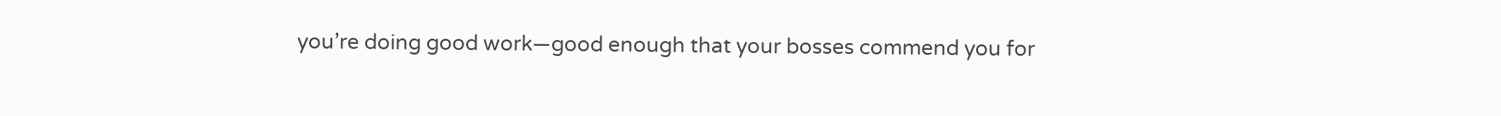you’re doing good work—good enough that your bosses commend you for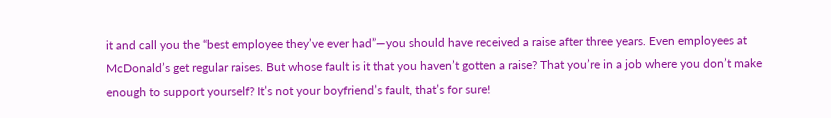it and call you the “best employee they’ve ever had”—you should have received a raise after three years. Even employees at McDonald’s get regular raises. But whose fault is it that you haven’t gotten a raise? That you’re in a job where you don’t make enough to support yourself? It’s not your boyfriend’s fault, that’s for sure!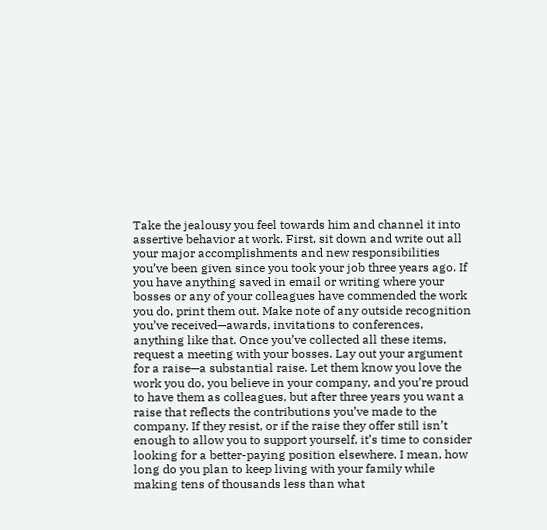Take the jealousy you feel towards him and channel it into assertive behavior at work. First, sit down and write out all your major accomplishments and new responsibilities you’ve been given since you took your job three years ago. If you have anything saved in email or writing where your bosses or any of your colleagues have commended the work you do, print them out. Make note of any outside recognition you’ve received—awards, invitations to conferences, anything like that. Once you’ve collected all these items, request a meeting with your bosses. Lay out your argument for a raise—a substantial raise. Let them know you love the work you do, you believe in your company, and you’re proud to have them as colleagues, but after three years you want a raise that reflects the contributions you’ve made to the company. If they resist, or if the raise they offer still isn’t enough to allow you to support yourself, it’s time to consider looking for a better-paying position elsewhere. I mean, how long do you plan to keep living with your family while making tens of thousands less than what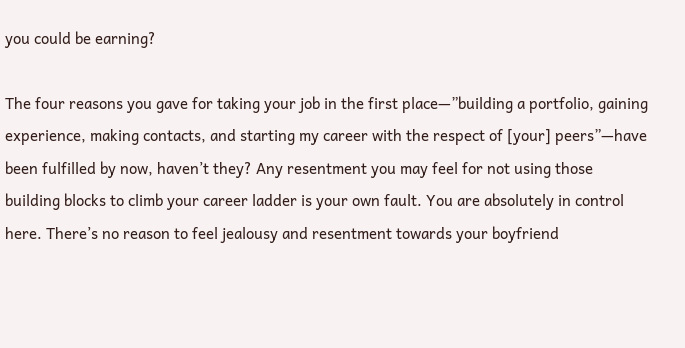you could be earning?

The four reasons you gave for taking your job in the first place—”building a portfolio, gaining experience, making contacts, and starting my career with the respect of [your] peers”—have been fulfilled by now, haven’t they? Any resentment you may feel for not using those building blocks to climb your career ladder is your own fault. You are absolutely in control here. There’s no reason to feel jealousy and resentment towards your boyfriend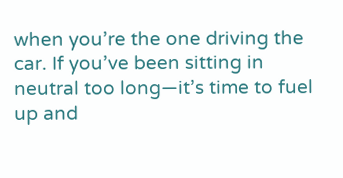when you’re the one driving the car. If you’ve been sitting in neutral too long—it’s time to fuel up and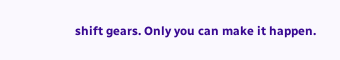shift gears. Only you can make it happen.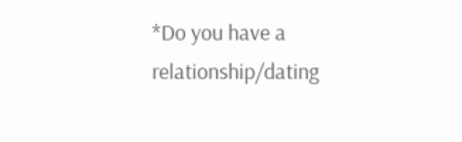*Do you have a relationship/dating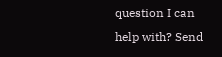question I can help with? Send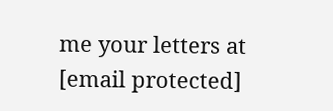me your letters at [email protected]